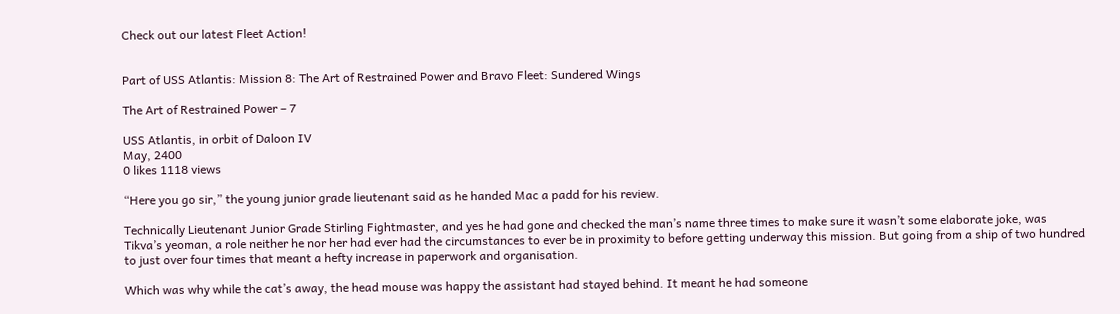Check out our latest Fleet Action!


Part of USS Atlantis: Mission 8: The Art of Restrained Power and Bravo Fleet: Sundered Wings

The Art of Restrained Power – 7

USS Atlantis, in orbit of Daloon IV
May, 2400
0 likes 1118 views

“Here you go sir,” the young junior grade lieutenant said as he handed Mac a padd for his review.

Technically Lieutenant Junior Grade Stirling Fightmaster, and yes he had gone and checked the man’s name three times to make sure it wasn’t some elaborate joke, was Tikva’s yeoman, a role neither he nor her had ever had the circumstances to ever be in proximity to before getting underway this mission. But going from a ship of two hundred to just over four times that meant a hefty increase in paperwork and organisation.

Which was why while the cat’s away, the head mouse was happy the assistant had stayed behind. It meant he had someone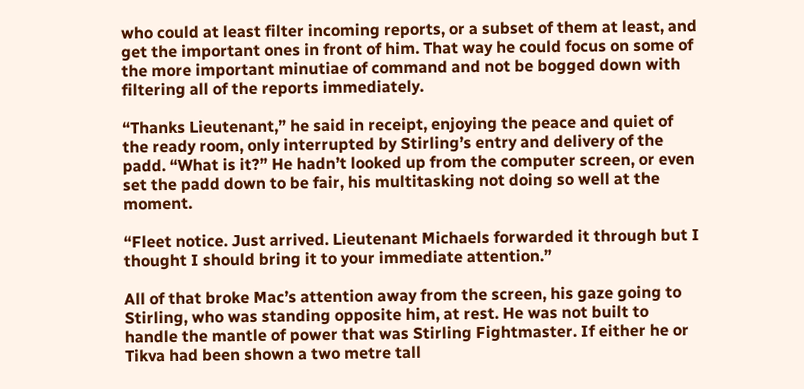who could at least filter incoming reports, or a subset of them at least, and get the important ones in front of him. That way he could focus on some of the more important minutiae of command and not be bogged down with filtering all of the reports immediately.

“Thanks Lieutenant,” he said in receipt, enjoying the peace and quiet of the ready room, only interrupted by Stirling’s entry and delivery of the padd. “What is it?” He hadn’t looked up from the computer screen, or even set the padd down to be fair, his multitasking not doing so well at the moment.

“Fleet notice. Just arrived. Lieutenant Michaels forwarded it through but I thought I should bring it to your immediate attention.”

All of that broke Mac’s attention away from the screen, his gaze going to Stirling, who was standing opposite him, at rest. He was not built to handle the mantle of power that was Stirling Fightmaster. If either he or Tikva had been shown a two metre tall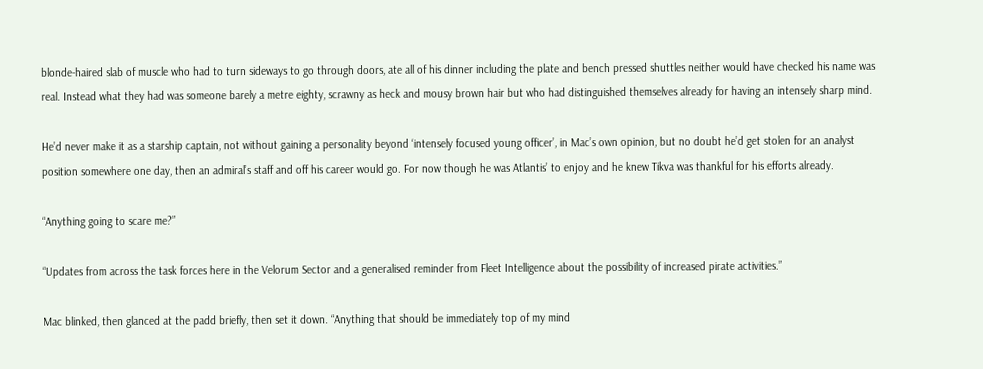blonde-haired slab of muscle who had to turn sideways to go through doors, ate all of his dinner including the plate and bench pressed shuttles neither would have checked his name was real. Instead what they had was someone barely a metre eighty, scrawny as heck and mousy brown hair but who had distinguished themselves already for having an intensely sharp mind.

He’d never make it as a starship captain, not without gaining a personality beyond ‘intensely focused young officer’, in Mac’s own opinion, but no doubt he’d get stolen for an analyst position somewhere one day, then an admiral’s staff and off his career would go. For now though he was Atlantis’ to enjoy and he knew Tikva was thankful for his efforts already.

“Anything going to scare me?”

“Updates from across the task forces here in the Velorum Sector and a generalised reminder from Fleet Intelligence about the possibility of increased pirate activities.”

Mac blinked, then glanced at the padd briefly, then set it down. “Anything that should be immediately top of my mind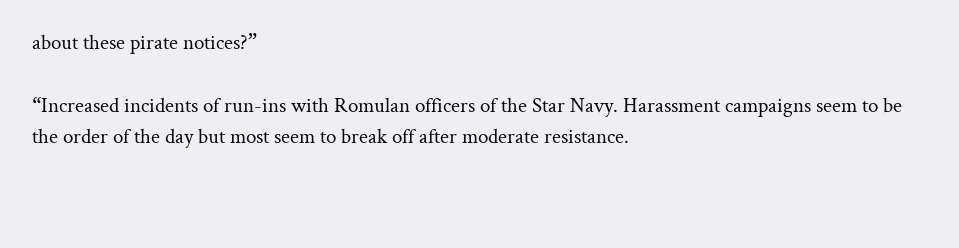about these pirate notices?”

“Increased incidents of run-ins with Romulan officers of the Star Navy. Harassment campaigns seem to be the order of the day but most seem to break off after moderate resistance.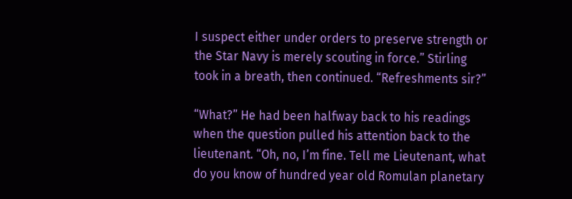I suspect either under orders to preserve strength or the Star Navy is merely scouting in force.” Stirling took in a breath, then continued. “Refreshments sir?”

“What?” He had been halfway back to his readings when the question pulled his attention back to the lieutenant. “Oh, no, I’m fine. Tell me Lieutenant, what do you know of hundred year old Romulan planetary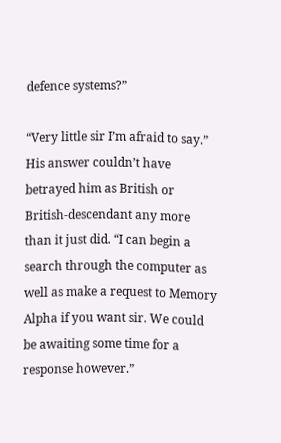defence systems?”

“Very little sir I’m afraid to say.” His answer couldn’t have betrayed him as British or British-descendant any more than it just did. “I can begin a search through the computer as well as make a request to Memory Alpha if you want sir. We could be awaiting some time for a response however.”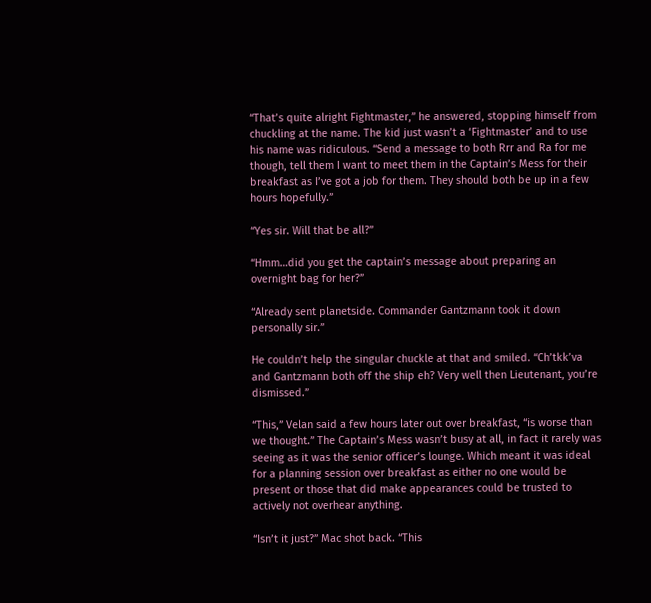“That’s quite alright Fightmaster,” he answered, stopping himself from chuckling at the name. The kid just wasn’t a ‘Fightmaster’ and to use his name was ridiculous. “Send a message to both Rrr and Ra for me though, tell them I want to meet them in the Captain’s Mess for their breakfast as I’ve got a job for them. They should both be up in a few hours hopefully.”

“Yes sir. Will that be all?”

“Hmm…did you get the captain’s message about preparing an overnight bag for her?”

“Already sent planetside. Commander Gantzmann took it down personally sir.”

He couldn’t help the singular chuckle at that and smiled. “Ch’tkk’va and Gantzmann both off the ship eh? Very well then Lieutenant, you’re dismissed.”

“This,” Velan said a few hours later out over breakfast, “is worse than we thought.” The Captain’s Mess wasn’t busy at all, in fact it rarely was seeing as it was the senior officer’s lounge. Which meant it was ideal for a planning session over breakfast as either no one would be present or those that did make appearances could be trusted to actively not overhear anything.

“Isn’t it just?” Mac shot back. “This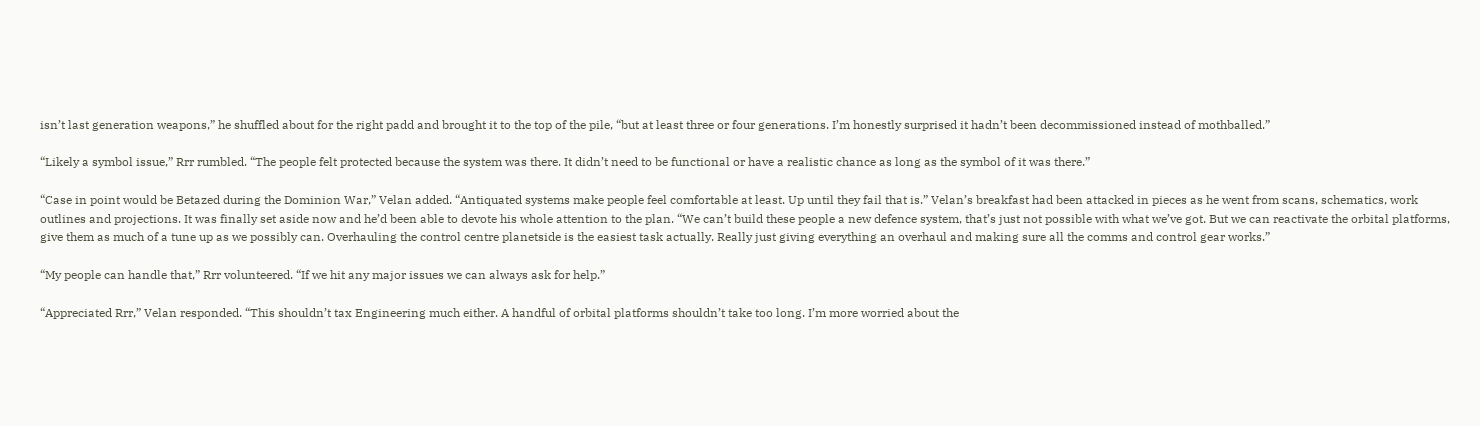isn’t last generation weapons,” he shuffled about for the right padd and brought it to the top of the pile, “but at least three or four generations. I’m honestly surprised it hadn’t been decommissioned instead of mothballed.”

“Likely a symbol issue,” Rrr rumbled. “The people felt protected because the system was there. It didn’t need to be functional or have a realistic chance as long as the symbol of it was there.”

“Case in point would be Betazed during the Dominion War,” Velan added. “Antiquated systems make people feel comfortable at least. Up until they fail that is.” Velan’s breakfast had been attacked in pieces as he went from scans, schematics, work outlines and projections. It was finally set aside now and he’d been able to devote his whole attention to the plan. “We can’t build these people a new defence system, that’s just not possible with what we’ve got. But we can reactivate the orbital platforms, give them as much of a tune up as we possibly can. Overhauling the control centre planetside is the easiest task actually. Really just giving everything an overhaul and making sure all the comms and control gear works.”

“My people can handle that,” Rrr volunteered. “If we hit any major issues we can always ask for help.”

“Appreciated Rrr,” Velan responded. “This shouldn’t tax Engineering much either. A handful of orbital platforms shouldn’t take too long. I’m more worried about the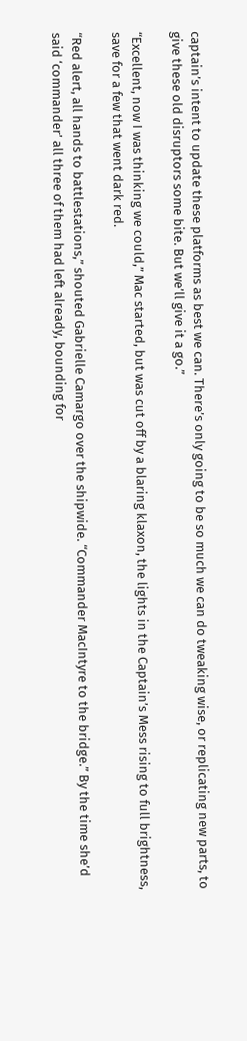captain’s intent to update these platforms as best we can. There’s only going to be so much we can do tweaking wise, or replicating new parts, to give these old disruptors some bite. But we’ll give it a go.”

“Excellent, now I was thinking we could,” Mac started, but was cut off by a blaring klaxon, the lights in the Captain’s Mess rising to full brightness, save for a few that went dark red.

“Red alert, all hands to battlestations,” shouted Gabrielle Camargo over the shipwide. “Commander MacIntyre to the bridge.” By the time she’d said ‘commander’ all three of them had left already, bounding for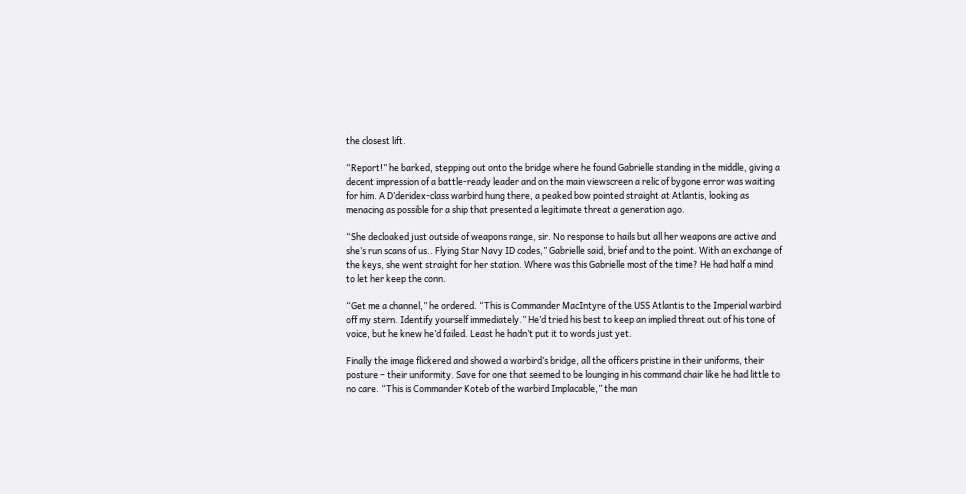the closest lift.

“Report!” he barked, stepping out onto the bridge where he found Gabrielle standing in the middle, giving a decent impression of a battle-ready leader and on the main viewscreen a relic of bygone error was waiting for him. A D’deridex-class warbird hung there, a peaked bow pointed straight at Atlantis, looking as menacing as possible for a ship that presented a legitimate threat a generation ago.

“She decloaked just outside of weapons range, sir. No response to hails but all her weapons are active and she’s run scans of us.. Flying Star Navy ID codes,” Gabrielle said, brief and to the point. With an exchange of the keys, she went straight for her station. Where was this Gabrielle most of the time? He had half a mind to let her keep the conn.

“Get me a channel,” he ordered. “This is Commander MacIntyre of the USS Atlantis to the Imperial warbird off my stern. Identify yourself immediately.” He’d tried his best to keep an implied threat out of his tone of voice, but he knew he’d failed. Least he hadn’t put it to words just yet.

Finally the image flickered and showed a warbird’s bridge, all the officers pristine in their uniforms, their posture – their uniformity. Save for one that seemed to be lounging in his command chair like he had little to no care. “This is Commander Koteb of the warbird Implacable,” the man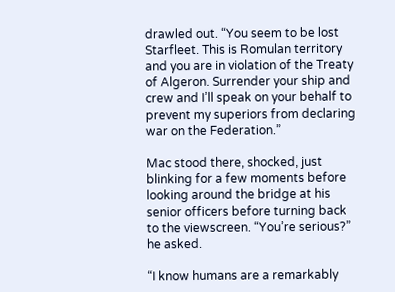drawled out. “You seem to be lost Starfleet. This is Romulan territory and you are in violation of the Treaty of Algeron. Surrender your ship and crew and I’ll speak on your behalf to prevent my superiors from declaring war on the Federation.”

Mac stood there, shocked, just blinking for a few moments before looking around the bridge at his senior officers before turning back to the viewscreen. “You’re serious?” he asked.

“I know humans are a remarkably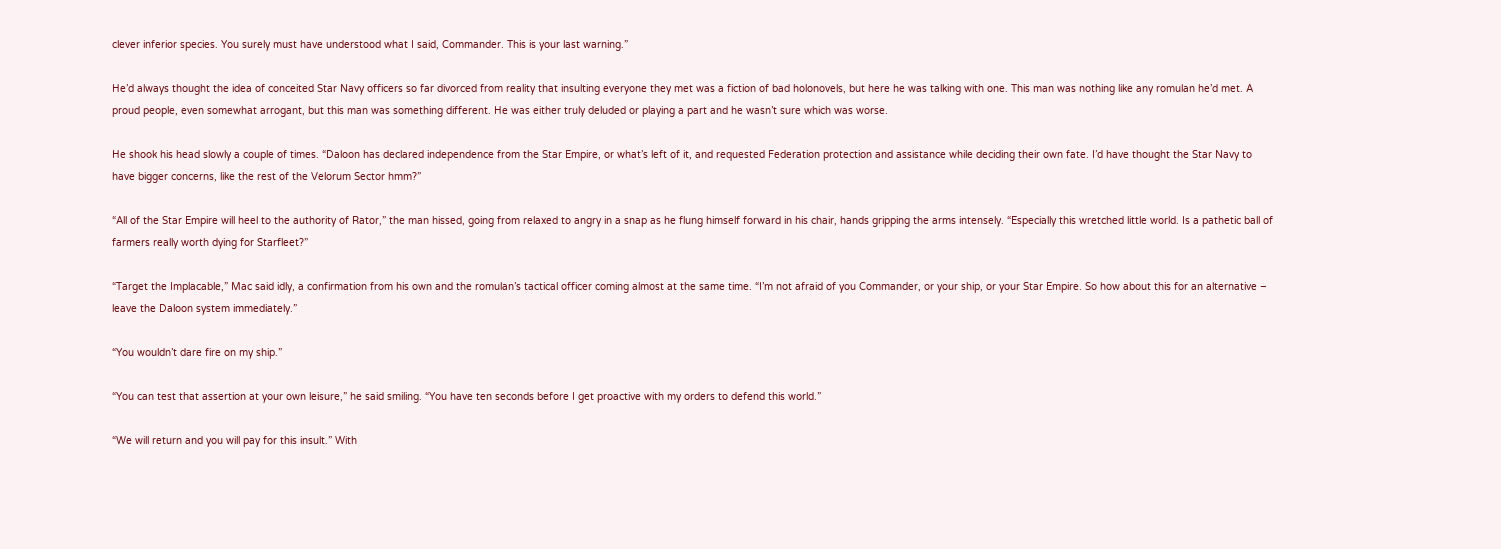clever inferior species. You surely must have understood what I said, Commander. This is your last warning.”

He’d always thought the idea of conceited Star Navy officers so far divorced from reality that insulting everyone they met was a fiction of bad holonovels, but here he was talking with one. This man was nothing like any romulan he’d met. A proud people, even somewhat arrogant, but this man was something different. He was either truly deluded or playing a part and he wasn’t sure which was worse.

He shook his head slowly a couple of times. “Daloon has declared independence from the Star Empire, or what’s left of it, and requested Federation protection and assistance while deciding their own fate. I’d have thought the Star Navy to have bigger concerns, like the rest of the Velorum Sector hmm?”

“All of the Star Empire will heel to the authority of Rator,” the man hissed, going from relaxed to angry in a snap as he flung himself forward in his chair, hands gripping the arms intensely. “Especially this wretched little world. Is a pathetic ball of farmers really worth dying for Starfleet?”

“Target the Implacable,” Mac said idly, a confirmation from his own and the romulan’s tactical officer coming almost at the same time. “I’m not afraid of you Commander, or your ship, or your Star Empire. So how about this for an alternative – leave the Daloon system immediately.”

“You wouldn’t dare fire on my ship.”

“You can test that assertion at your own leisure,” he said smiling. “You have ten seconds before I get proactive with my orders to defend this world.”

“We will return and you will pay for this insult.” With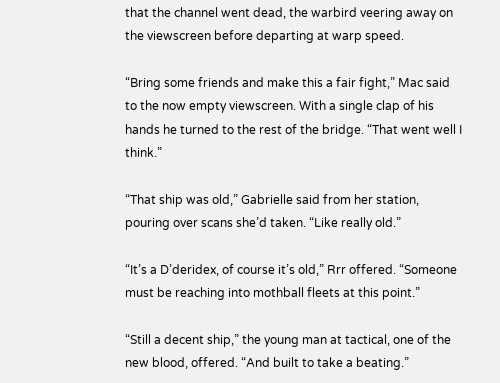that the channel went dead, the warbird veering away on the viewscreen before departing at warp speed.

“Bring some friends and make this a fair fight,” Mac said to the now empty viewscreen. With a single clap of his hands he turned to the rest of the bridge. “That went well I think.”

“That ship was old,” Gabrielle said from her station, pouring over scans she’d taken. “Like really old.”

“It’s a D’deridex, of course it’s old,” Rrr offered. “Someone must be reaching into mothball fleets at this point.”

“Still a decent ship,” the young man at tactical, one of the new blood, offered. “And built to take a beating.”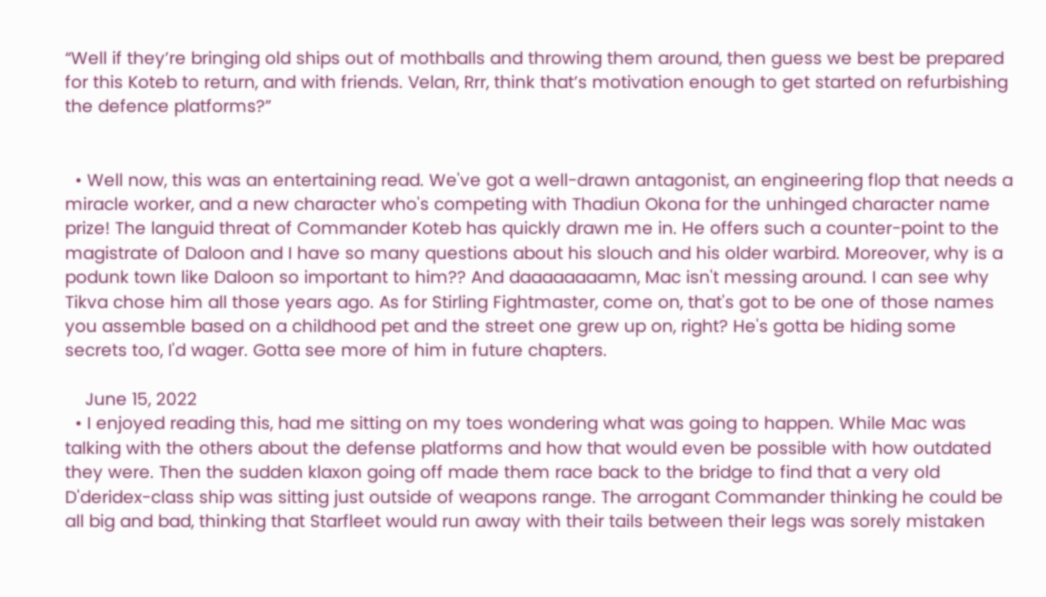“Well if they’re bringing old ships out of mothballs and throwing them around, then guess we best be prepared for this Koteb to return, and with friends. Velan, Rrr, think that’s motivation enough to get started on refurbishing the defence platforms?”


  • Well now, this was an entertaining read. We've got a well-drawn antagonist, an engineering flop that needs a miracle worker, and a new character who's competing with Thadiun Okona for the unhinged character name prize! The languid threat of Commander Koteb has quickly drawn me in. He offers such a counter-point to the magistrate of Daloon and I have so many questions about his slouch and his older warbird. Moreover, why is a podunk town like Daloon so important to him?? And daaaaaaaamn, Mac isn't messing around. I can see why Tikva chose him all those years ago. As for Stirling Fightmaster, come on, that's got to be one of those names you assemble based on a childhood pet and the street one grew up on, right? He's gotta be hiding some secrets too, I'd wager. Gotta see more of him in future chapters.

    June 15, 2022
  • I enjoyed reading this, had me sitting on my toes wondering what was going to happen. While Mac was talking with the others about the defense platforms and how that would even be possible with how outdated they were. Then the sudden klaxon going off made them race back to the bridge to find that a very old D'deridex-class ship was sitting just outside of weapons range. The arrogant Commander thinking he could be all big and bad, thinking that Starfleet would run away with their tails between their legs was sorely mistaken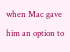when Mac gave him an option to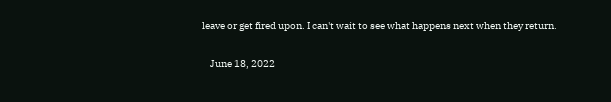leave or get fired upon. I can't wait to see what happens next when they return.

    June 18, 2022